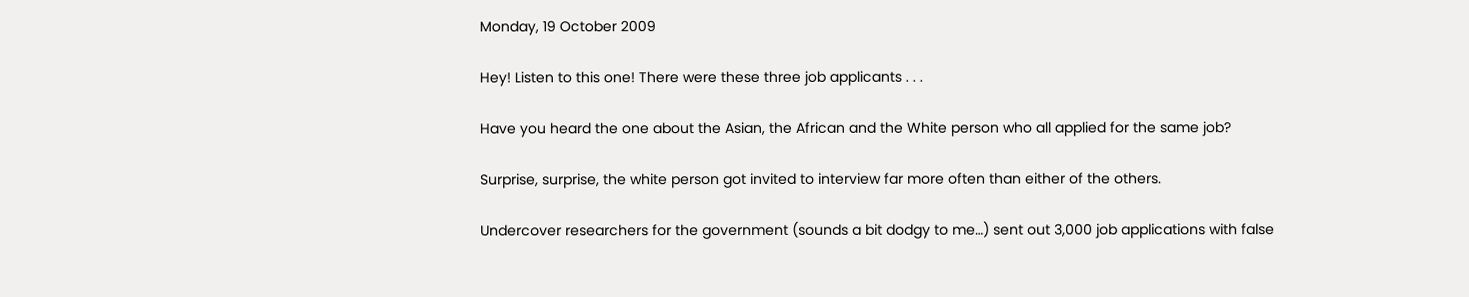Monday, 19 October 2009

Hey! Listen to this one! There were these three job applicants . . .

Have you heard the one about the Asian, the African and the White person who all applied for the same job?

Surprise, surprise, the white person got invited to interview far more often than either of the others.

Undercover researchers for the government (sounds a bit dodgy to me…) sent out 3,000 job applications with false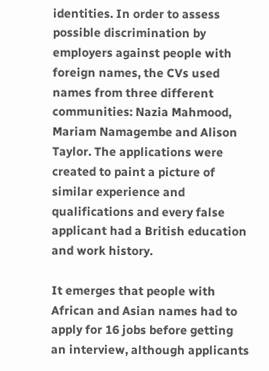identities. In order to assess possible discrimination by employers against people with foreign names, the CVs used names from three different communities: Nazia Mahmood, Mariam Namagembe and Alison Taylor. The applications were created to paint a picture of similar experience and qualifications and every false applicant had a British education and work history.

It emerges that people with African and Asian names had to apply for 16 jobs before getting an interview, although applicants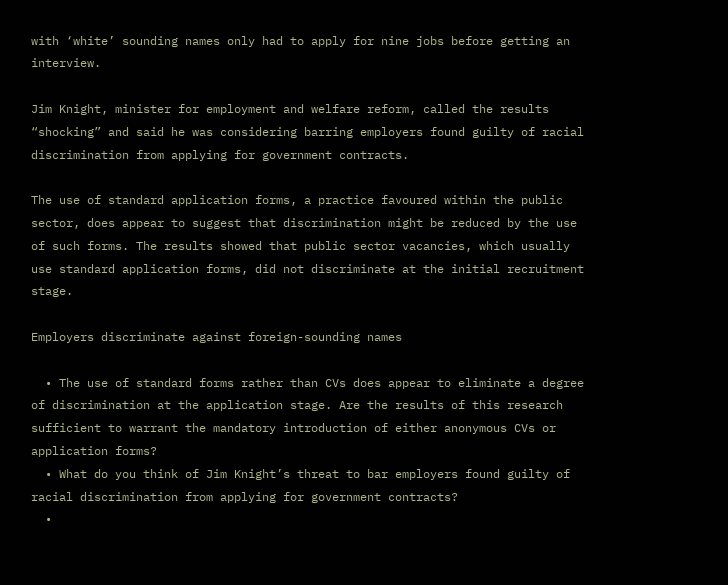with ‘white’ sounding names only had to apply for nine jobs before getting an interview.

Jim Knight, minister for employment and welfare reform, called the results “shocking” and said he was considering barring employers found guilty of racial discrimination from applying for government contracts.

The use of standard application forms, a practice favoured within the public sector, does appear to suggest that discrimination might be reduced by the use of such forms. The results showed that public sector vacancies, which usually use standard application forms, did not discriminate at the initial recruitment stage.

Employers discriminate against foreign-sounding names

  • The use of standard forms rather than CVs does appear to eliminate a degree of discrimination at the application stage. Are the results of this research sufficient to warrant the mandatory introduction of either anonymous CVs or application forms?
  • What do you think of Jim Knight’s threat to bar employers found guilty of racial discrimination from applying for government contracts?
  •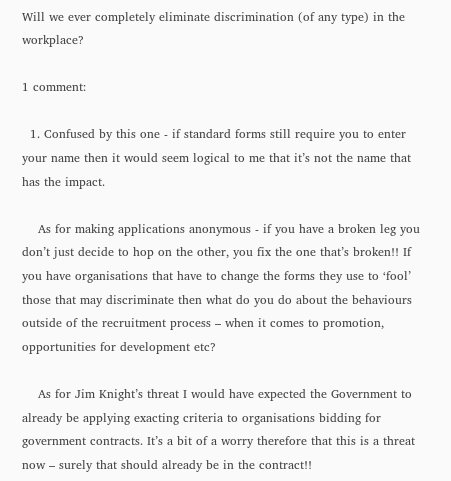Will we ever completely eliminate discrimination (of any type) in the workplace?

1 comment:

  1. Confused by this one - if standard forms still require you to enter your name then it would seem logical to me that it’s not the name that has the impact.

    As for making applications anonymous - if you have a broken leg you don’t just decide to hop on the other, you fix the one that’s broken!! If you have organisations that have to change the forms they use to ‘fool’ those that may discriminate then what do you do about the behaviours outside of the recruitment process – when it comes to promotion, opportunities for development etc?

    As for Jim Knight’s threat I would have expected the Government to already be applying exacting criteria to organisations bidding for government contracts. It’s a bit of a worry therefore that this is a threat now – surely that should already be in the contract!!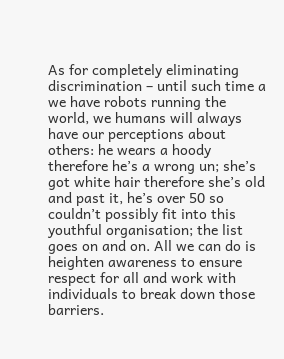As for completely eliminating discrimination – until such time a we have robots running the world, we humans will always have our perceptions about others: he wears a hoody therefore he’s a wrong un; she’s got white hair therefore she’s old and past it, he’s over 50 so couldn’t possibly fit into this youthful organisation; the list goes on and on. All we can do is heighten awareness to ensure respect for all and work with individuals to break down those barriers.